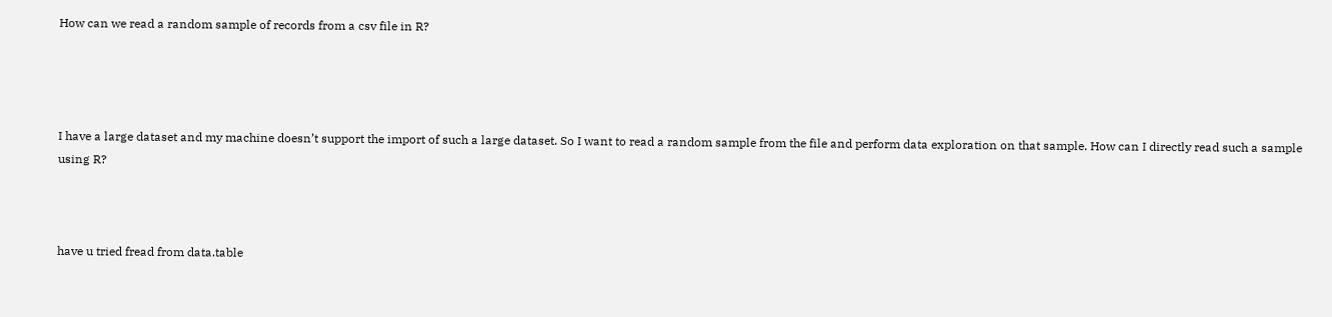How can we read a random sample of records from a csv file in R?




I have a large dataset and my machine doesn’t support the import of such a large dataset. So I want to read a random sample from the file and perform data exploration on that sample. How can I directly read such a sample using R?



have u tried fread from data.table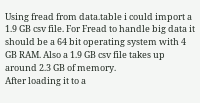Using fread from data.table i could import a 1.9 GB csv file. For Fread to handle big data it should be a 64 bit operating system with 4 GB RAM. Also a 1.9 GB csv file takes up around 2.3 GB of memory.
After loading it to a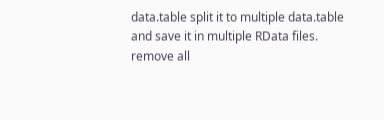data.table split it to multiple data.table and save it in multiple RData files.
remove all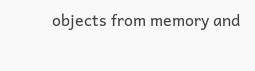objects from memory and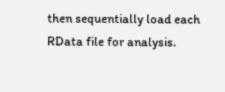then sequentially load each RData file for analysis.